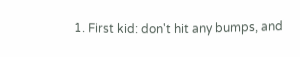1. First kid: don't hit any bumps, and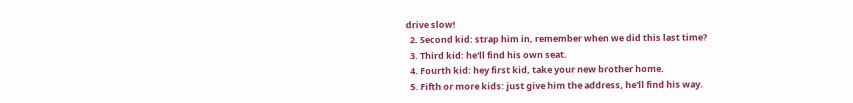drive slow!
  2. Second kid: strap him in, remember when we did this last time?
  3. Third kid: he'll find his own seat.
  4. Fourth kid: hey first kid, take your new brother home.
  5. Fifth or more kids: just give him the address, he'll find his way.